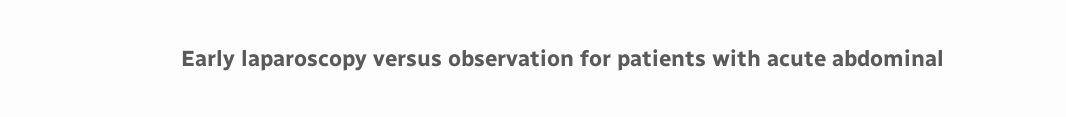Early laparoscopy versus observation for patients with acute abdominal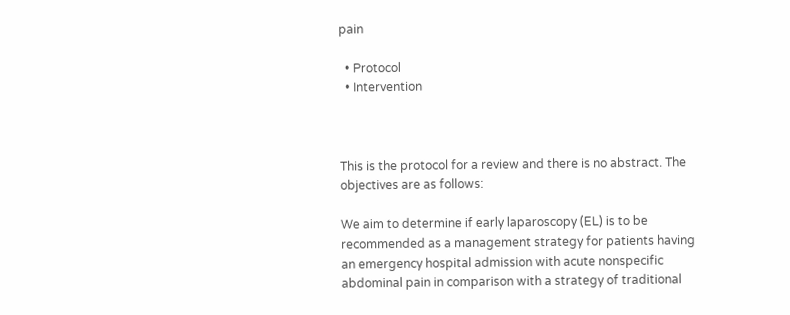pain

  • Protocol
  • Intervention



This is the protocol for a review and there is no abstract. The objectives are as follows:

We aim to determine if early laparoscopy (EL) is to be recommended as a management strategy for patients having an emergency hospital admission with acute nonspecific abdominal pain in comparison with a strategy of traditional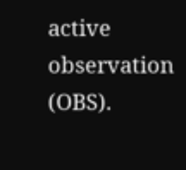active observation (OBS).